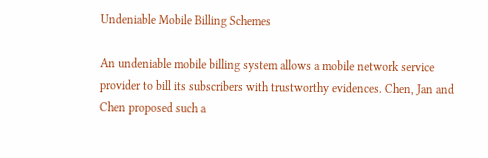Undeniable Mobile Billing Schemes

An undeniable mobile billing system allows a mobile network service provider to bill its subscribers with trustworthy evidences. Chen, Jan and Chen proposed such a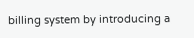billing system by introducing a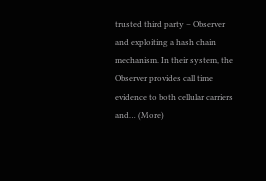trusted third party – Observer and exploiting a hash chain mechanism. In their system, the Observer provides call time evidence to both cellular carriers and… (More)